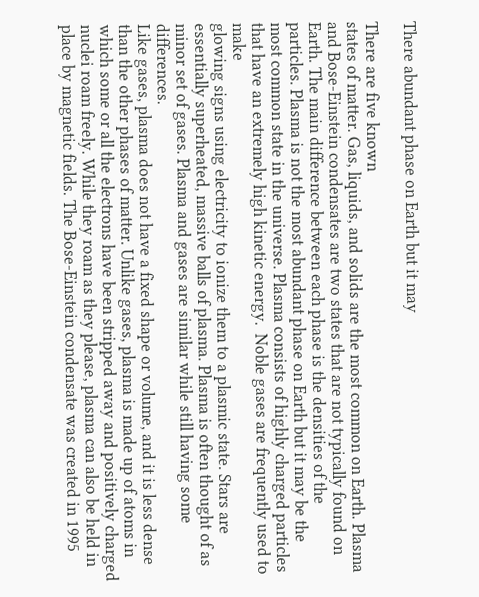There abundant phase on Earth but it may

There are five known
states of matter. Gas, liquids, and solids are the most common on Earth. Plasma
and Bose-Einstein condensates are two states that are not typically found on
Earth. The main difference between each phase is the densities of the
particles. Plasma is not the most abundant phase on Earth but it may be the
most common state in the universe. Plasma consists of highly charged particles
that have an extremely high kinetic energy.  Noble gases are frequently used to make
glowing signs using electricity to ionize them to a plasmic state. Stars are
essentially superheated, massive balls of plasma. Plasma is often thought of as
minor set of gases. Plasma and gases are similar while still having some differences.
Like gases, plasma does not have a fixed shape or volume, and it is less dense
than the other phases of matter. Unlike gases, plasma is made up of atoms in
which some or all the electrons have been stripped away and positively charged
nuclei roam freely. While they roam as they please, plasma can also be held in
place by magnetic fields. The Bose-Einstein condensate was created in 1995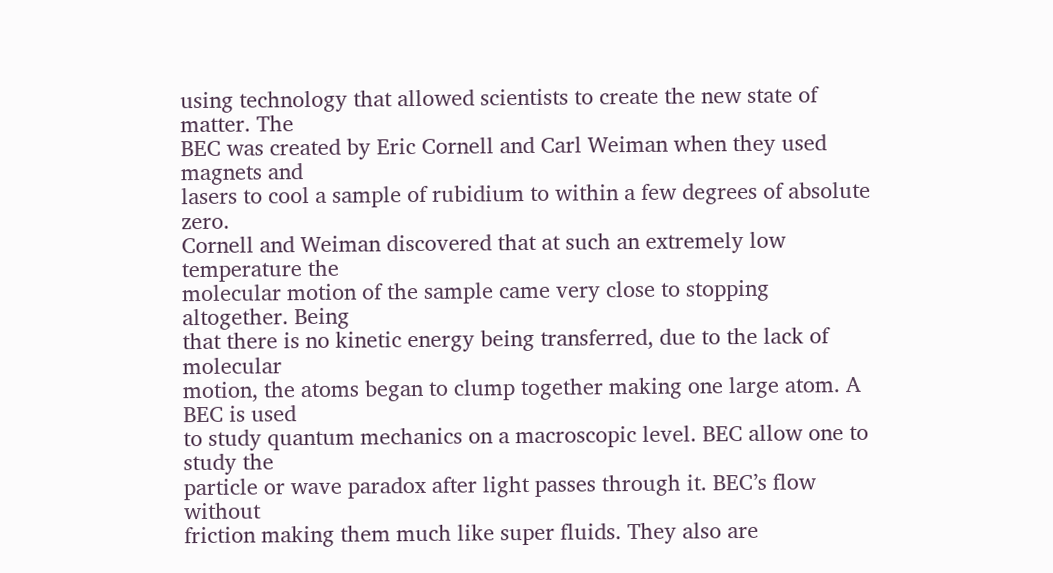using technology that allowed scientists to create the new state of matter. The
BEC was created by Eric Cornell and Carl Weiman when they used magnets and
lasers to cool a sample of rubidium to within a few degrees of absolute zero.
Cornell and Weiman discovered that at such an extremely low temperature the
molecular motion of the sample came very close to stopping altogether. Being
that there is no kinetic energy being transferred, due to the lack of molecular
motion, the atoms began to clump together making one large atom. A BEC is used
to study quantum mechanics on a macroscopic level. BEC allow one to study the
particle or wave paradox after light passes through it. BEC’s flow without
friction making them much like super fluids. They also are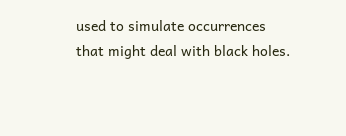used to simulate occurrences
that might deal with black holes.